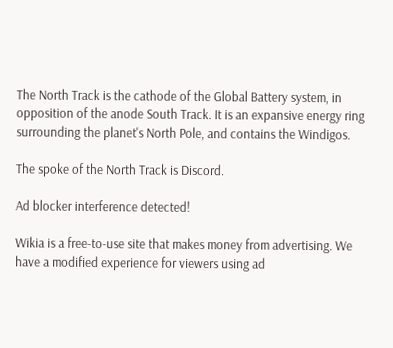The North Track is the cathode of the Global Battery system, in opposition of the anode South Track. It is an expansive energy ring surrounding the planet's North Pole, and contains the Windigos.

The spoke of the North Track is Discord.

Ad blocker interference detected!

Wikia is a free-to-use site that makes money from advertising. We have a modified experience for viewers using ad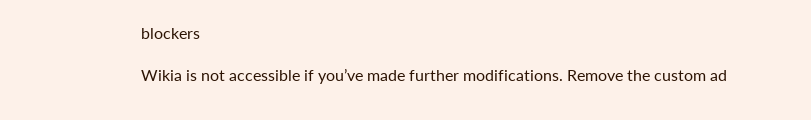blockers

Wikia is not accessible if you’ve made further modifications. Remove the custom ad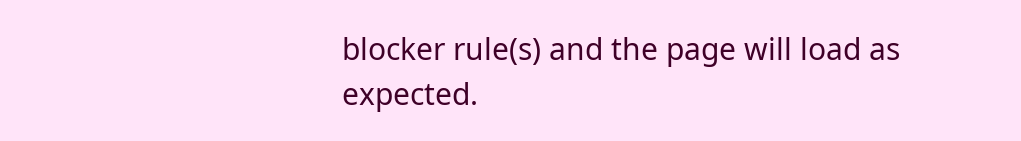blocker rule(s) and the page will load as expected.